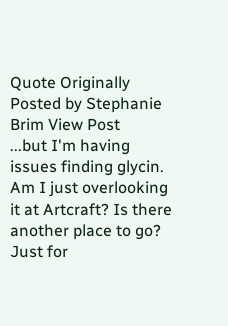Quote Originally Posted by Stephanie Brim View Post
...but I'm having issues finding glycin. Am I just overlooking it at Artcraft? Is there another place to go?
Just for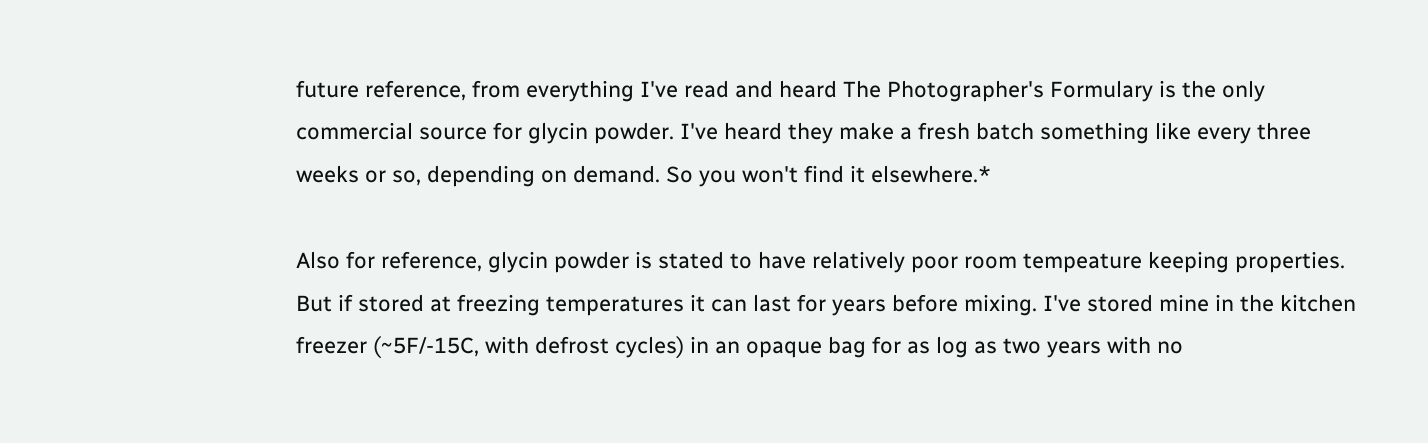future reference, from everything I've read and heard The Photographer's Formulary is the only commercial source for glycin powder. I've heard they make a fresh batch something like every three weeks or so, depending on demand. So you won't find it elsewhere.*

Also for reference, glycin powder is stated to have relatively poor room tempeature keeping properties. But if stored at freezing temperatures it can last for years before mixing. I've stored mine in the kitchen freezer (~5F/-15C, with defrost cycles) in an opaque bag for as log as two years with no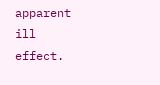apparent ill effect.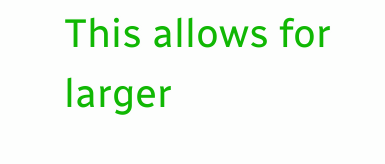This allows for larger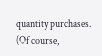quantity purchases. (Of course,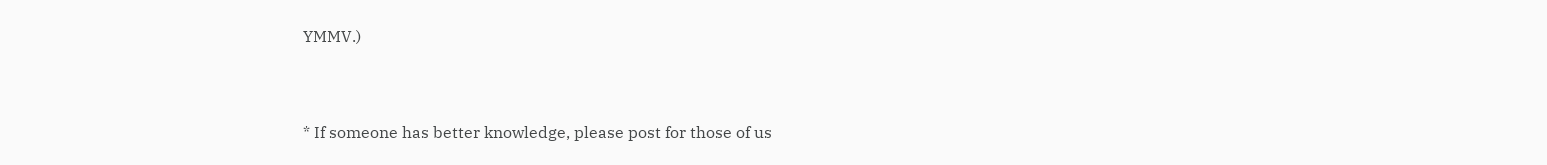YMMV.)


* If someone has better knowledge, please post for those of us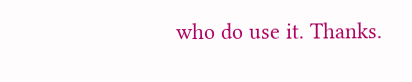who do use it. Thanks.